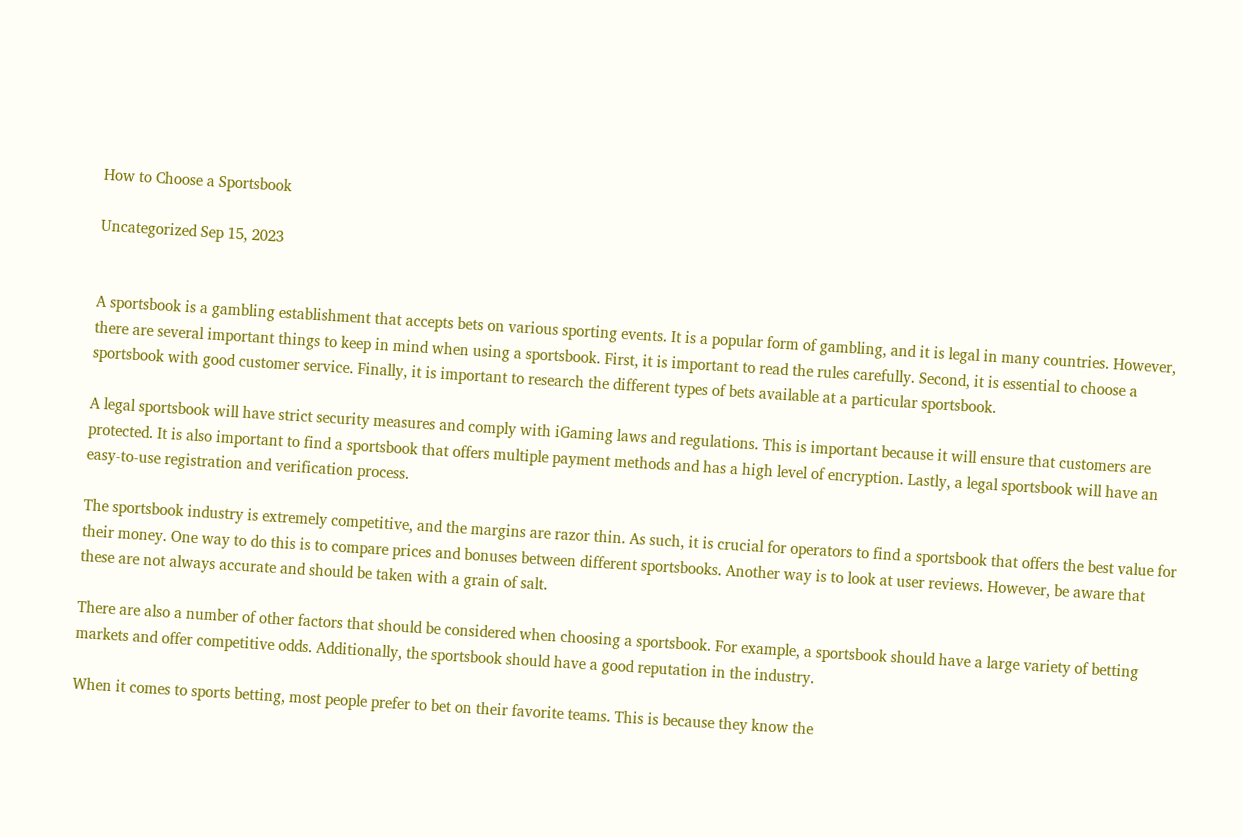How to Choose a Sportsbook

Uncategorized Sep 15, 2023


A sportsbook is a gambling establishment that accepts bets on various sporting events. It is a popular form of gambling, and it is legal in many countries. However, there are several important things to keep in mind when using a sportsbook. First, it is important to read the rules carefully. Second, it is essential to choose a sportsbook with good customer service. Finally, it is important to research the different types of bets available at a particular sportsbook.

A legal sportsbook will have strict security measures and comply with iGaming laws and regulations. This is important because it will ensure that customers are protected. It is also important to find a sportsbook that offers multiple payment methods and has a high level of encryption. Lastly, a legal sportsbook will have an easy-to-use registration and verification process.

The sportsbook industry is extremely competitive, and the margins are razor thin. As such, it is crucial for operators to find a sportsbook that offers the best value for their money. One way to do this is to compare prices and bonuses between different sportsbooks. Another way is to look at user reviews. However, be aware that these are not always accurate and should be taken with a grain of salt.

There are also a number of other factors that should be considered when choosing a sportsbook. For example, a sportsbook should have a large variety of betting markets and offer competitive odds. Additionally, the sportsbook should have a good reputation in the industry.

When it comes to sports betting, most people prefer to bet on their favorite teams. This is because they know the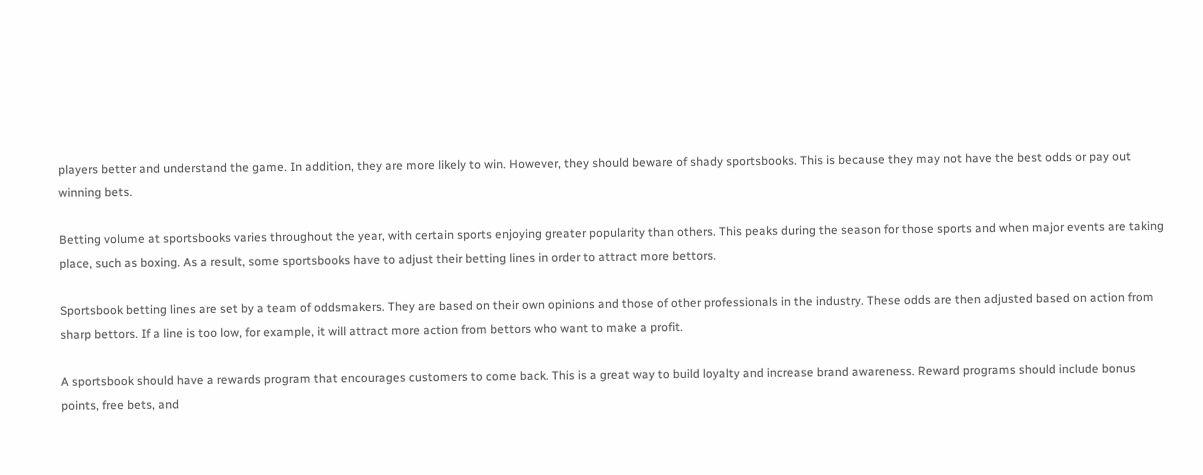players better and understand the game. In addition, they are more likely to win. However, they should beware of shady sportsbooks. This is because they may not have the best odds or pay out winning bets.

Betting volume at sportsbooks varies throughout the year, with certain sports enjoying greater popularity than others. This peaks during the season for those sports and when major events are taking place, such as boxing. As a result, some sportsbooks have to adjust their betting lines in order to attract more bettors.

Sportsbook betting lines are set by a team of oddsmakers. They are based on their own opinions and those of other professionals in the industry. These odds are then adjusted based on action from sharp bettors. If a line is too low, for example, it will attract more action from bettors who want to make a profit.

A sportsbook should have a rewards program that encourages customers to come back. This is a great way to build loyalty and increase brand awareness. Reward programs should include bonus points, free bets, and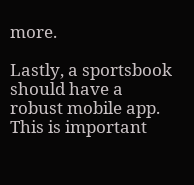more.

Lastly, a sportsbook should have a robust mobile app. This is important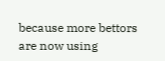because more bettors are now using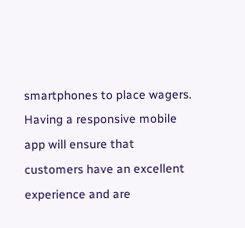smartphones to place wagers. Having a responsive mobile app will ensure that customers have an excellent experience and are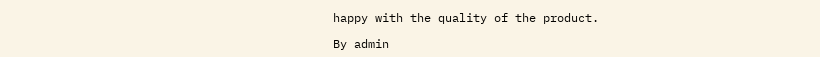happy with the quality of the product.

By admin